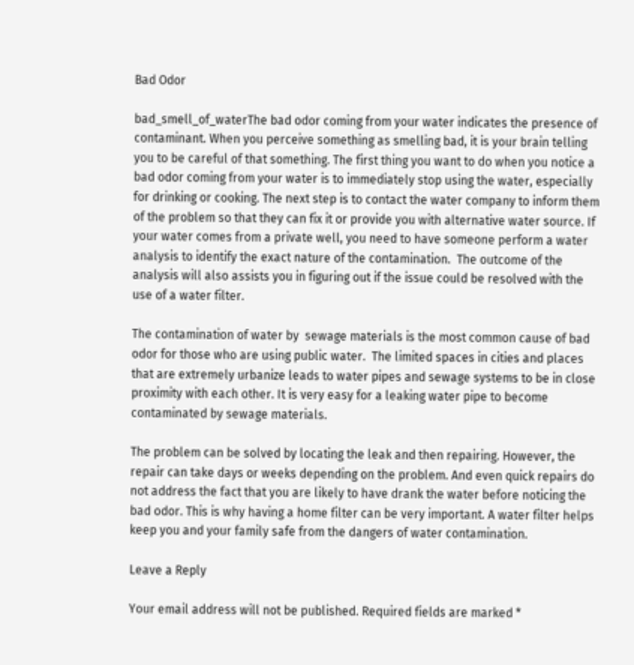Bad Odor

bad_smell_of_waterThe bad odor coming from your water indicates the presence of contaminant. When you perceive something as smelling bad, it is your brain telling you to be careful of that something. The first thing you want to do when you notice a bad odor coming from your water is to immediately stop using the water, especially for drinking or cooking. The next step is to contact the water company to inform them of the problem so that they can fix it or provide you with alternative water source. If your water comes from a private well, you need to have someone perform a water analysis to identify the exact nature of the contamination.  The outcome of the analysis will also assists you in figuring out if the issue could be resolved with the use of a water filter.

The contamination of water by  sewage materials is the most common cause of bad odor for those who are using public water.  The limited spaces in cities and places that are extremely urbanize leads to water pipes and sewage systems to be in close proximity with each other. It is very easy for a leaking water pipe to become contaminated by sewage materials.

The problem can be solved by locating the leak and then repairing. However, the repair can take days or weeks depending on the problem. And even quick repairs do not address the fact that you are likely to have drank the water before noticing the bad odor. This is why having a home filter can be very important. A water filter helps keep you and your family safe from the dangers of water contamination.

Leave a Reply

Your email address will not be published. Required fields are marked *